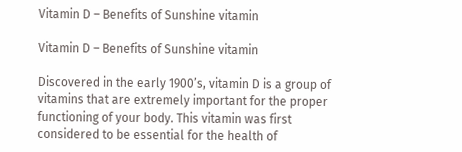Vitamin D – Benefits of Sunshine vitamin

Vitamin D – Benefits of Sunshine vitamin

Discovered in the early 1900’s, vitamin D is a group of vitamins that are extremely important for the proper functioning of your body. This vitamin was first considered to be essential for the health of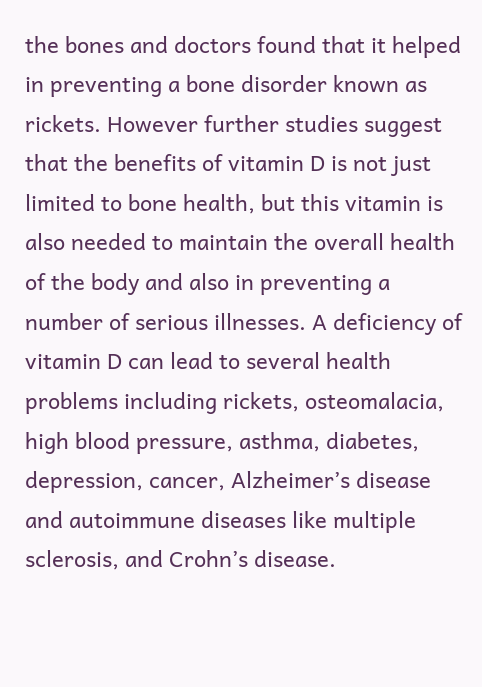the bones and doctors found that it helped in preventing a bone disorder known as rickets. However further studies suggest that the benefits of vitamin D is not just limited to bone health, but this vitamin is also needed to maintain the overall health of the body and also in preventing a number of serious illnesses. A deficiency of vitamin D can lead to several health problems including rickets, osteomalacia, high blood pressure, asthma, diabetes, depression, cancer, Alzheimer’s disease and autoimmune diseases like multiple sclerosis, and Crohn’s disease.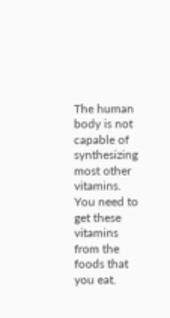The human body is not capable of synthesizing most other vitamins. You need to get these vitamins from the foods that you eat.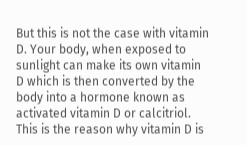But this is not the case with vitamin D. Your body, when exposed to sunlight can make its own vitamin D which is then converted by the body into a hormone known as activated vitamin D or calcitriol. This is the reason why vitamin D is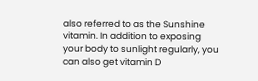also referred to as the Sunshine vitamin. In addition to exposing your body to sunlight regularly, you can also get vitamin D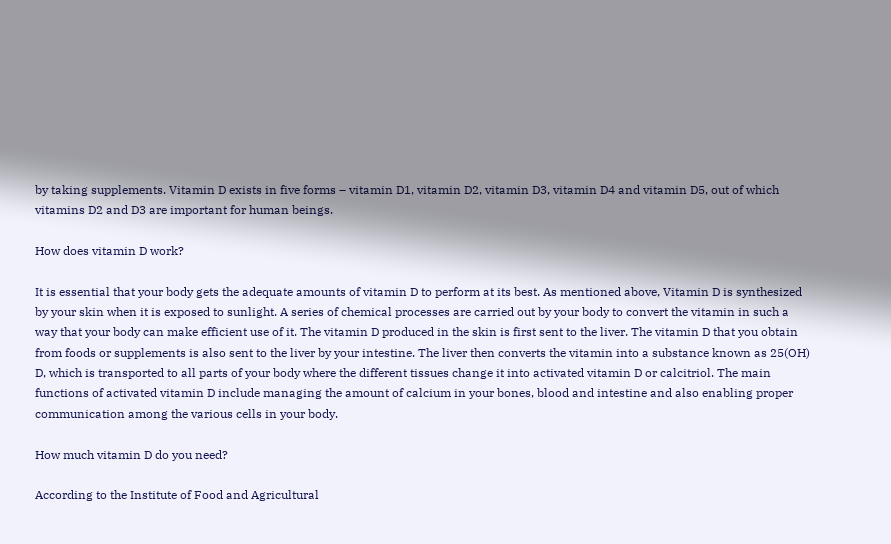by taking supplements. Vitamin D exists in five forms – vitamin D1, vitamin D2, vitamin D3, vitamin D4 and vitamin D5, out of which vitamins D2 and D3 are important for human beings.

How does vitamin D work?

It is essential that your body gets the adequate amounts of vitamin D to perform at its best. As mentioned above, Vitamin D is synthesized by your skin when it is exposed to sunlight. A series of chemical processes are carried out by your body to convert the vitamin in such a way that your body can make efficient use of it. The vitamin D produced in the skin is first sent to the liver. The vitamin D that you obtain from foods or supplements is also sent to the liver by your intestine. The liver then converts the vitamin into a substance known as 25(OH) D, which is transported to all parts of your body where the different tissues change it into activated vitamin D or calcitriol. The main functions of activated vitamin D include managing the amount of calcium in your bones, blood and intestine and also enabling proper communication among the various cells in your body.

How much vitamin D do you need?

According to the Institute of Food and Agricultural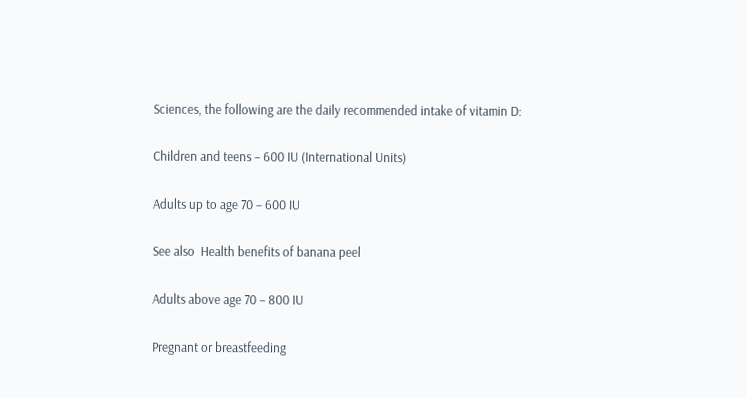Sciences, the following are the daily recommended intake of vitamin D:

Children and teens – 600 IU (International Units)

Adults up to age 70 – 600 IU

See also  Health benefits of banana peel

Adults above age 70 – 800 IU

Pregnant or breastfeeding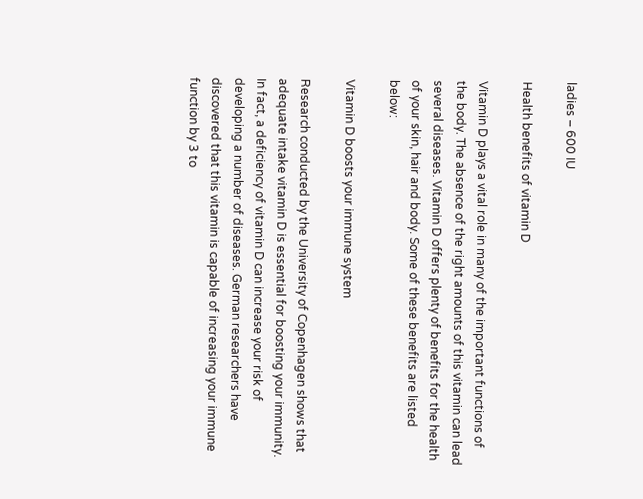ladies – 600 IU

Health benefits of vitamin D

Vitamin D plays a vital role in many of the important functions of the body. The absence of the right amounts of this vitamin can lead several diseases. Vitamin D offers plenty of benefits for the health of your skin, hair and body. Some of these benefits are listed below:

Vitamin D boosts your immune system

Research conducted by the University of Copenhagen shows that adequate intake vitamin D is essential for boosting your immunity. In fact, a deficiency of vitamin D can increase your risk of developing a number of diseases. German researchers have discovered that this vitamin is capable of increasing your immune function by 3 to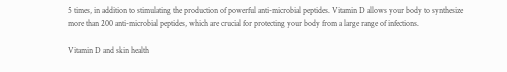5 times, in addition to stimulating the production of powerful anti-microbial peptides. Vitamin D allows your body to synthesize more than 200 anti-microbial peptides, which are crucial for protecting your body from a large range of infections.

Vitamin D and skin health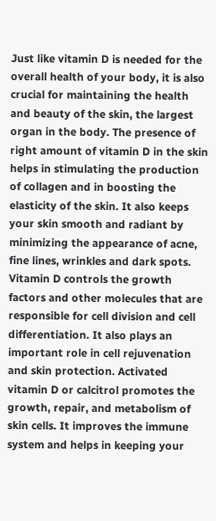Just like vitamin D is needed for the overall health of your body, it is also crucial for maintaining the health and beauty of the skin, the largest organ in the body. The presence of right amount of vitamin D in the skin helps in stimulating the production of collagen and in boosting the elasticity of the skin. It also keeps your skin smooth and radiant by minimizing the appearance of acne, fine lines, wrinkles and dark spots. Vitamin D controls the growth factors and other molecules that are responsible for cell division and cell differentiation. It also plays an important role in cell rejuvenation and skin protection. Activated vitamin D or calcitrol promotes the growth, repair, and metabolism of skin cells. It improves the immune system and helps in keeping your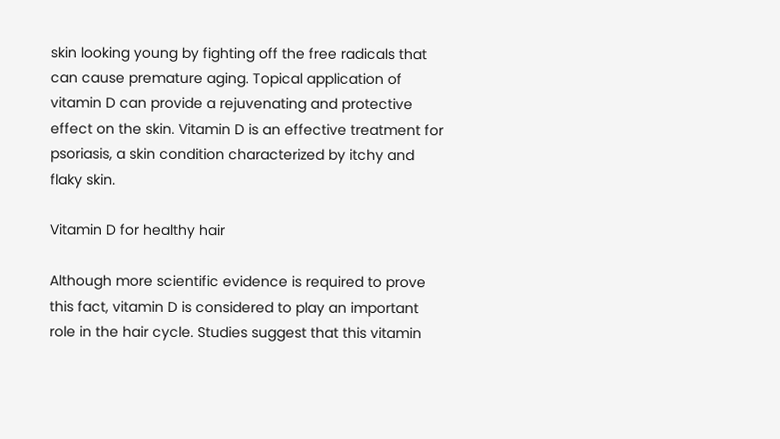skin looking young by fighting off the free radicals that can cause premature aging. Topical application of vitamin D can provide a rejuvenating and protective effect on the skin. Vitamin D is an effective treatment for psoriasis, a skin condition characterized by itchy and flaky skin.

Vitamin D for healthy hair

Although more scientific evidence is required to prove this fact, vitamin D is considered to play an important role in the hair cycle. Studies suggest that this vitamin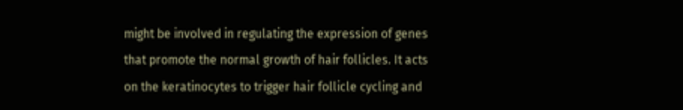might be involved in regulating the expression of genes that promote the normal growth of hair follicles. It acts on the keratinocytes to trigger hair follicle cycling and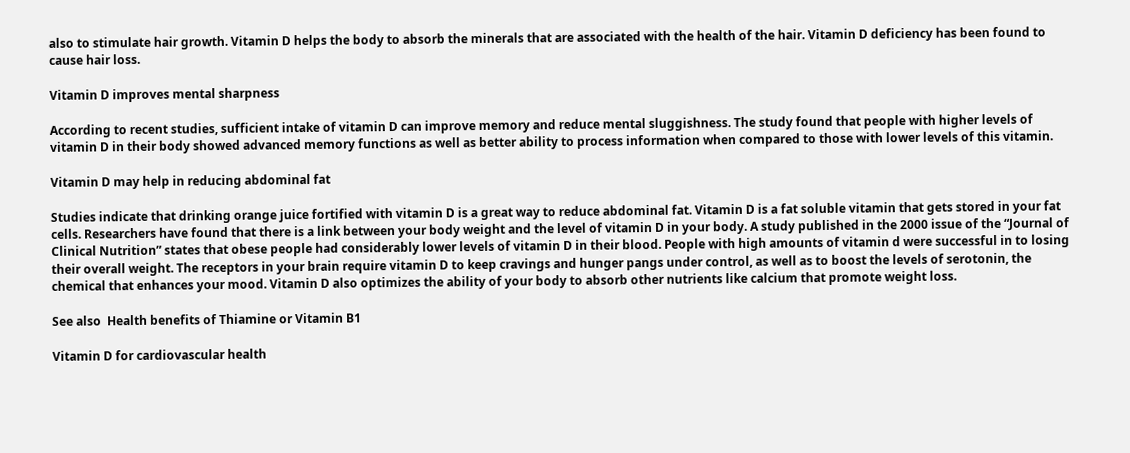also to stimulate hair growth. Vitamin D helps the body to absorb the minerals that are associated with the health of the hair. Vitamin D deficiency has been found to cause hair loss.

Vitamin D improves mental sharpness

According to recent studies, sufficient intake of vitamin D can improve memory and reduce mental sluggishness. The study found that people with higher levels of vitamin D in their body showed advanced memory functions as well as better ability to process information when compared to those with lower levels of this vitamin.

Vitamin D may help in reducing abdominal fat

Studies indicate that drinking orange juice fortified with vitamin D is a great way to reduce abdominal fat. Vitamin D is a fat soluble vitamin that gets stored in your fat cells. Researchers have found that there is a link between your body weight and the level of vitamin D in your body. A study published in the 2000 issue of the “Journal of Clinical Nutrition” states that obese people had considerably lower levels of vitamin D in their blood. People with high amounts of vitamin d were successful in to losing their overall weight. The receptors in your brain require vitamin D to keep cravings and hunger pangs under control, as well as to boost the levels of serotonin, the chemical that enhances your mood. Vitamin D also optimizes the ability of your body to absorb other nutrients like calcium that promote weight loss.

See also  Health benefits of Thiamine or Vitamin B1

Vitamin D for cardiovascular health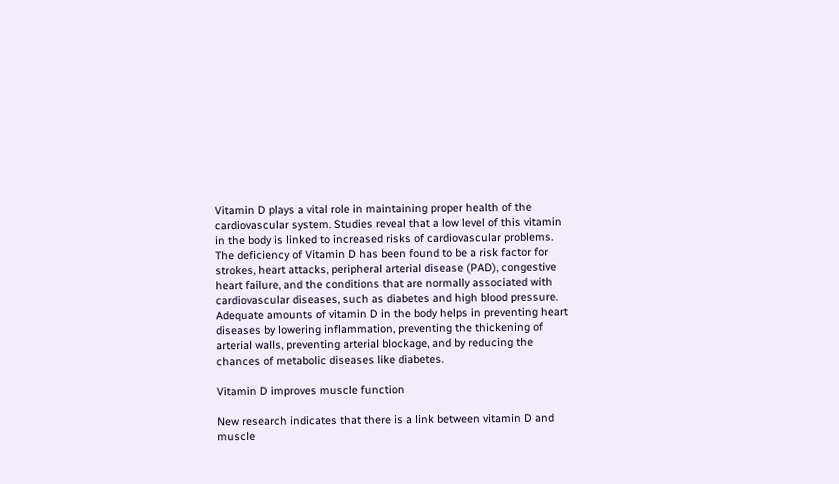Vitamin D plays a vital role in maintaining proper health of the cardiovascular system. Studies reveal that a low level of this vitamin in the body is linked to increased risks of cardiovascular problems. The deficiency of Vitamin D has been found to be a risk factor for strokes, heart attacks, peripheral arterial disease (PAD), congestive heart failure, and the conditions that are normally associated with cardiovascular diseases, such as diabetes and high blood pressure. Adequate amounts of vitamin D in the body helps in preventing heart diseases by lowering inflammation, preventing the thickening of arterial walls, preventing arterial blockage, and by reducing the chances of metabolic diseases like diabetes.

Vitamin D improves muscle function

New research indicates that there is a link between vitamin D and muscle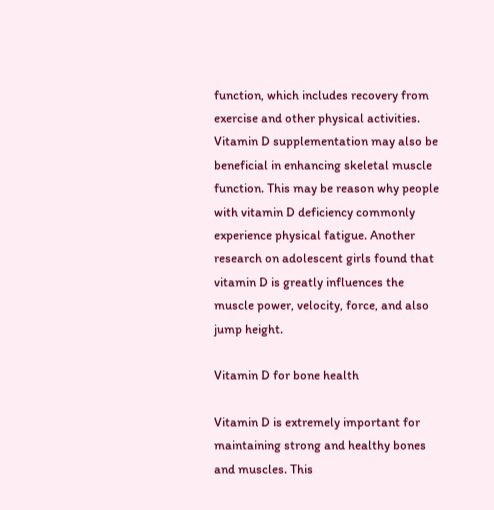function, which includes recovery from exercise and other physical activities. Vitamin D supplementation may also be beneficial in enhancing skeletal muscle function. This may be reason why people with vitamin D deficiency commonly experience physical fatigue. Another research on adolescent girls found that vitamin D is greatly influences the muscle power, velocity, force, and also jump height.

Vitamin D for bone health

Vitamin D is extremely important for maintaining strong and healthy bones and muscles. This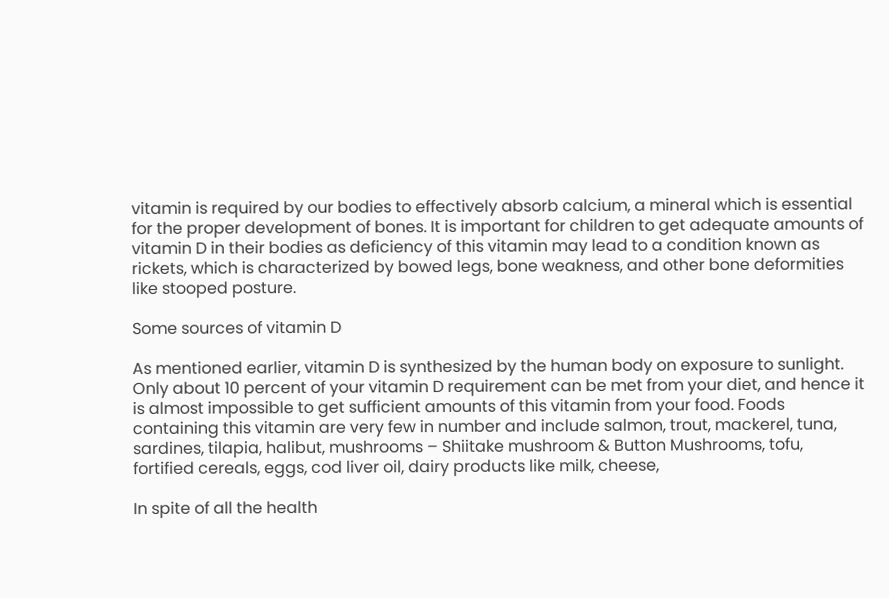vitamin is required by our bodies to effectively absorb calcium, a mineral which is essential for the proper development of bones. It is important for children to get adequate amounts of vitamin D in their bodies as deficiency of this vitamin may lead to a condition known as rickets, which is characterized by bowed legs, bone weakness, and other bone deformities like stooped posture.

Some sources of vitamin D

As mentioned earlier, vitamin D is synthesized by the human body on exposure to sunlight. Only about 10 percent of your vitamin D requirement can be met from your diet, and hence it is almost impossible to get sufficient amounts of this vitamin from your food. Foods containing this vitamin are very few in number and include salmon, trout, mackerel, tuna, sardines, tilapia, halibut, mushrooms – Shiitake mushroom & Button Mushrooms, tofu, fortified cereals, eggs, cod liver oil, dairy products like milk, cheese,

In spite of all the health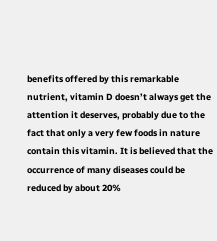benefits offered by this remarkable nutrient, vitamin D doesn’t always get the attention it deserves, probably due to the fact that only a very few foods in nature contain this vitamin. It is believed that the occurrence of many diseases could be reduced by about 20%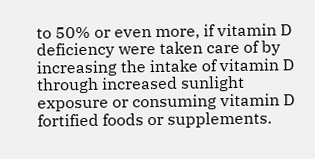to 50% or even more, if vitamin D deficiency were taken care of by increasing the intake of vitamin D through increased sunlight exposure or consuming vitamin D fortified foods or supplements.